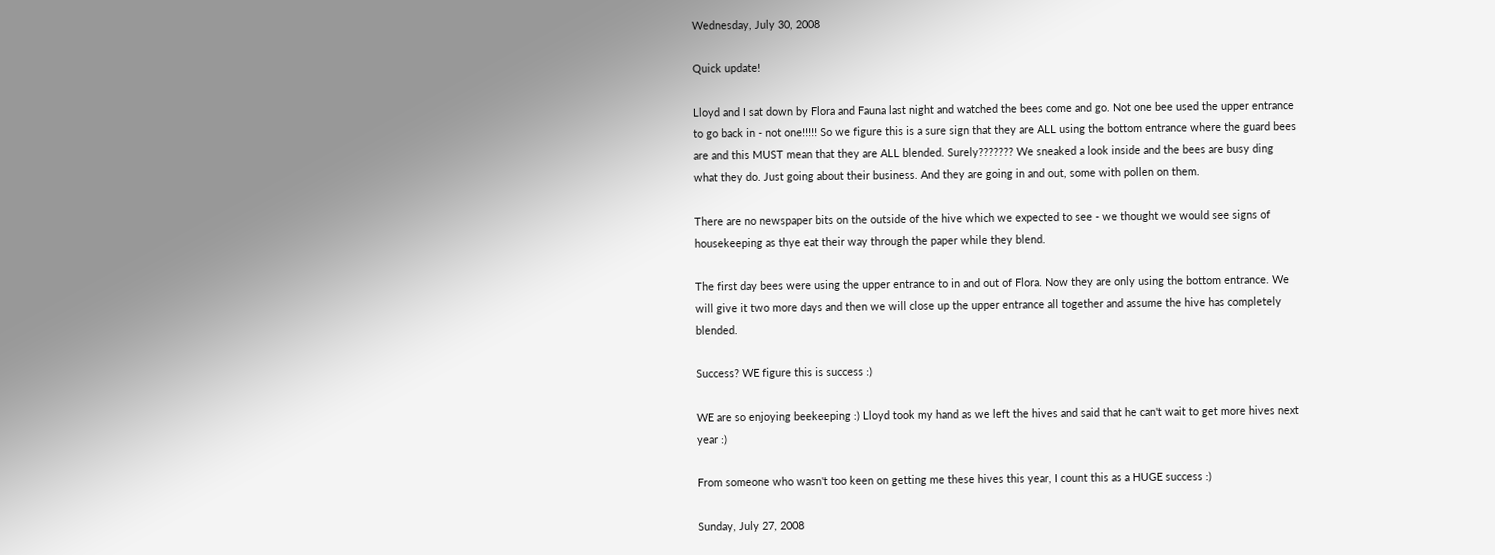Wednesday, July 30, 2008

Quick update!

Lloyd and I sat down by Flora and Fauna last night and watched the bees come and go. Not one bee used the upper entrance to go back in - not one!!!!! So we figure this is a sure sign that they are ALL using the bottom entrance where the guard bees are and this MUST mean that they are ALL blended. Surely??????? We sneaked a look inside and the bees are busy ding what they do. Just going about their business. And they are going in and out, some with pollen on them.

There are no newspaper bits on the outside of the hive which we expected to see - we thought we would see signs of housekeeping as thye eat their way through the paper while they blend.

The first day bees were using the upper entrance to in and out of Flora. Now they are only using the bottom entrance. We will give it two more days and then we will close up the upper entrance all together and assume the hive has completely blended.

Success? WE figure this is success :)

WE are so enjoying beekeeping :) Lloyd took my hand as we left the hives and said that he can't wait to get more hives next year :)

From someone who wasn't too keen on getting me these hives this year, I count this as a HUGE success :)

Sunday, July 27, 2008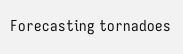Forecasting tornadoes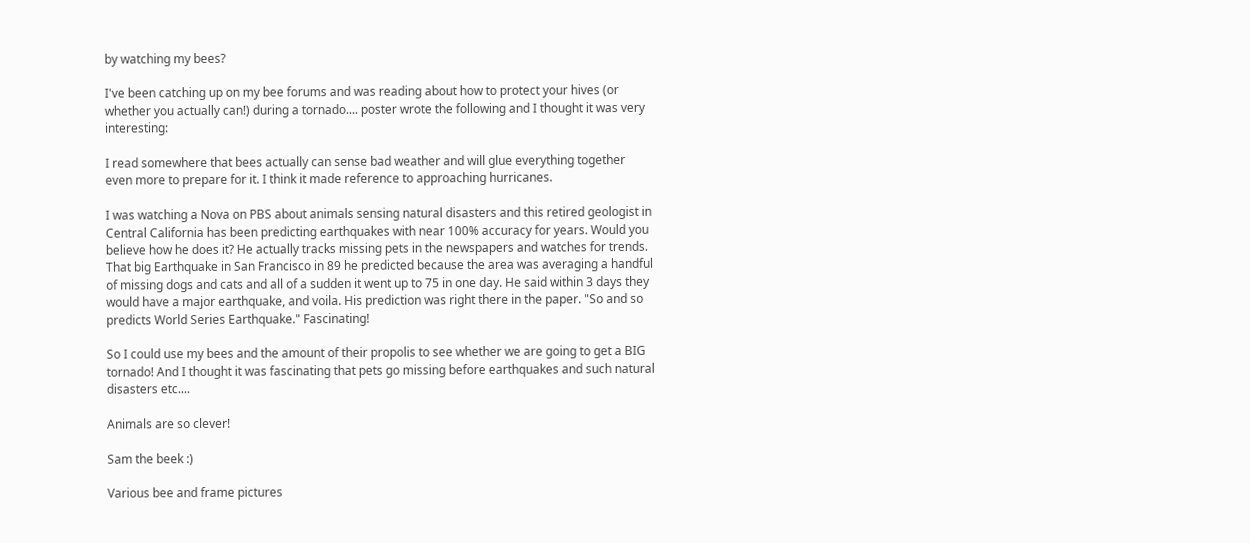by watching my bees?

I've been catching up on my bee forums and was reading about how to protect your hives (or whether you actually can!) during a tornado.... poster wrote the following and I thought it was very interesting:

I read somewhere that bees actually can sense bad weather and will glue everything together even more to prepare for it. I think it made reference to approaching hurricanes.

I was watching a Nova on PBS about animals sensing natural disasters and this retired geologist in Central California has been predicting earthquakes with near 100% accuracy for years. Would you believe how he does it? He actually tracks missing pets in the newspapers and watches for trends. That big Earthquake in San Francisco in 89 he predicted because the area was averaging a handful of missing dogs and cats and all of a sudden it went up to 75 in one day. He said within 3 days they would have a major earthquake, and voila. His prediction was right there in the paper. "So and so predicts World Series Earthquake." Fascinating!

So I could use my bees and the amount of their propolis to see whether we are going to get a BIG tornado! And I thought it was fascinating that pets go missing before earthquakes and such natural disasters etc....

Animals are so clever!

Sam the beek :)

Various bee and frame pictures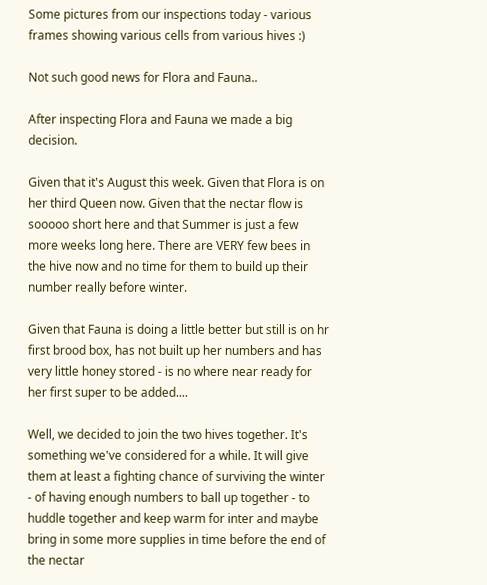Some pictures from our inspections today - various frames showing various cells from various hives :)

Not such good news for Flora and Fauna..

After inspecting Flora and Fauna we made a big decision.

Given that it's August this week. Given that Flora is on her third Queen now. Given that the nectar flow is sooooo short here and that Summer is just a few more weeks long here. There are VERY few bees in the hive now and no time for them to build up their number really before winter.

Given that Fauna is doing a little better but still is on hr first brood box, has not built up her numbers and has very little honey stored - is no where near ready for her first super to be added....

Well, we decided to join the two hives together. It's something we've considered for a while. It will give them at least a fighting chance of surviving the winter - of having enough numbers to ball up together - to huddle together and keep warm for inter and maybe bring in some more supplies in time before the end of the nectar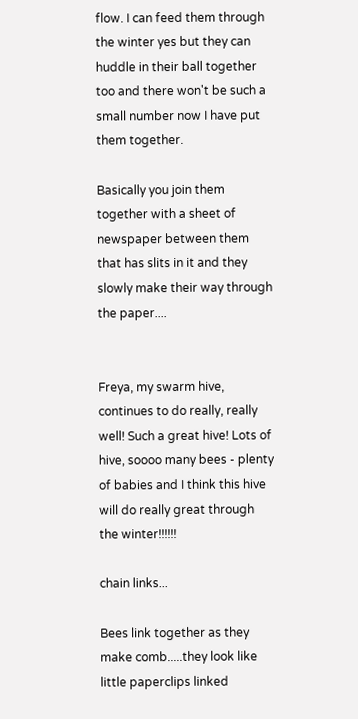flow. I can feed them through the winter yes but they can huddle in their ball together too and there won't be such a small number now I have put them together.

Basically you join them together with a sheet of newspaper between them that has slits in it and they slowly make their way through the paper....


Freya, my swarm hive, continues to do really, really well! Such a great hive! Lots of hive, soooo many bees - plenty of babies and I think this hive will do really great through the winter!!!!!!

chain links...

Bees link together as they make comb.....they look like little paperclips linked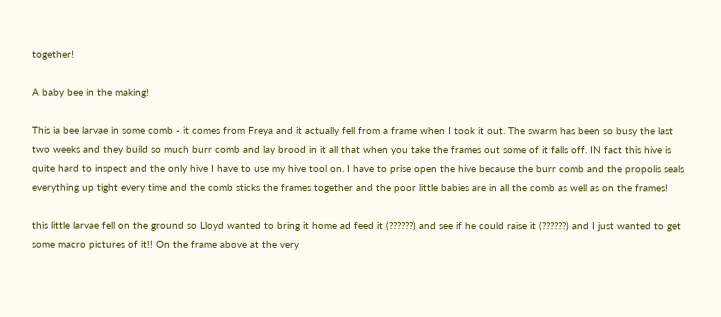together!

A baby bee in the making!

This ia bee larvae in some comb - it comes from Freya and it actually fell from a frame when I took it out. The swarm has been so busy the last two weeks and they build so much burr comb and lay brood in it all that when you take the frames out some of it falls off. IN fact this hive is quite hard to inspect and the only hive I have to use my hive tool on. I have to prise open the hive because the burr comb and the propolis seals everything up tight every time and the comb sticks the frames together and the poor little babies are in all the comb as well as on the frames!

this little larvae fell on the ground so Lloyd wanted to bring it home ad feed it (??????) and see if he could raise it (??????) and I just wanted to get some macro pictures of it!! On the frame above at the very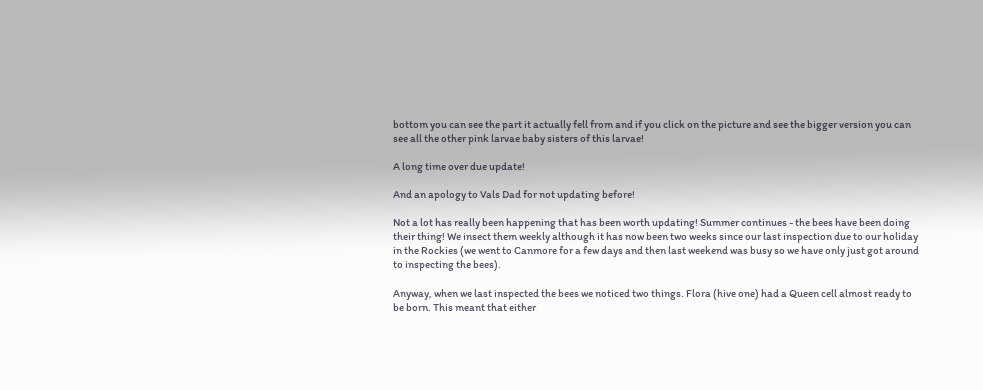bottom you can see the part it actually fell from and if you click on the picture and see the bigger version you can see all the other pink larvae baby sisters of this larvae!

A long time over due update!

And an apology to Vals Dad for not updating before!

Not a lot has really been happening that has been worth updating! Summer continues - the bees have been doing their thing! We insect them weekly although it has now been two weeks since our last inspection due to our holiday in the Rockies (we went to Canmore for a few days and then last weekend was busy so we have only just got around to inspecting the bees).

Anyway, when we last inspected the bees we noticed two things. Flora (hive one) had a Queen cell almost ready to be born. This meant that either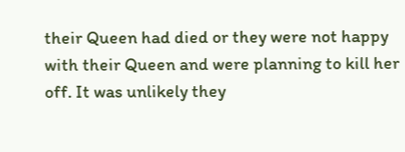their Queen had died or they were not happy with their Queen and were planning to kill her off. It was unlikely they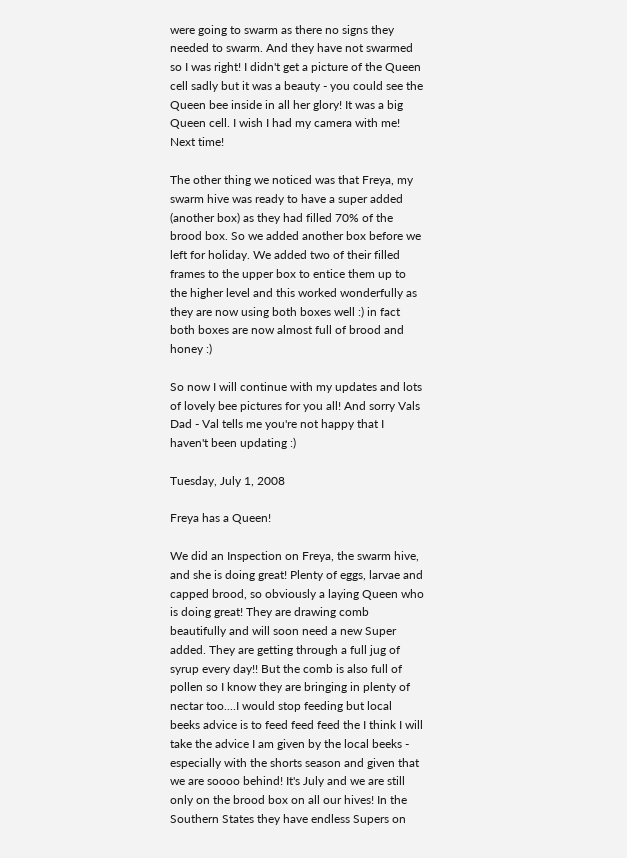were going to swarm as there no signs they needed to swarm. And they have not swarmed so I was right! I didn't get a picture of the Queen cell sadly but it was a beauty - you could see the Queen bee inside in all her glory! It was a big Queen cell. I wish I had my camera with me! Next time!

The other thing we noticed was that Freya, my swarm hive was ready to have a super added (another box) as they had filled 70% of the brood box. So we added another box before we left for holiday. We added two of their filled frames to the upper box to entice them up to the higher level and this worked wonderfully as they are now using both boxes well :) in fact both boxes are now almost full of brood and honey :)

So now I will continue with my updates and lots of lovely bee pictures for you all! And sorry Vals Dad - Val tells me you're not happy that I haven't been updating :)

Tuesday, July 1, 2008

Freya has a Queen!

We did an Inspection on Freya, the swarm hive, and she is doing great! Plenty of eggs, larvae and capped brood, so obviously a laying Queen who is doing great! They are drawing comb beautifully and will soon need a new Super added. They are getting through a full jug of syrup every day!! But the comb is also full of pollen so I know they are bringing in plenty of nectar too....I would stop feeding but local beeks advice is to feed feed feed the I think I will take the advice I am given by the local beeks - especially with the shorts season and given that we are soooo behind! It's July and we are still only on the brood box on all our hives! In the Southern States they have endless Supers on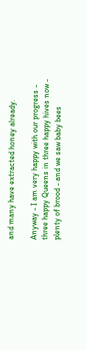and many have extracted honey already.

Anyway - I am very happy with our progress - three happy Queens in three happy hives now - plenty of brood - and we saw baby bees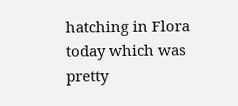hatching in Flora today which was pretty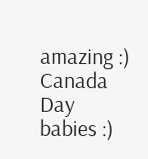amazing :) Canada Day babies :)